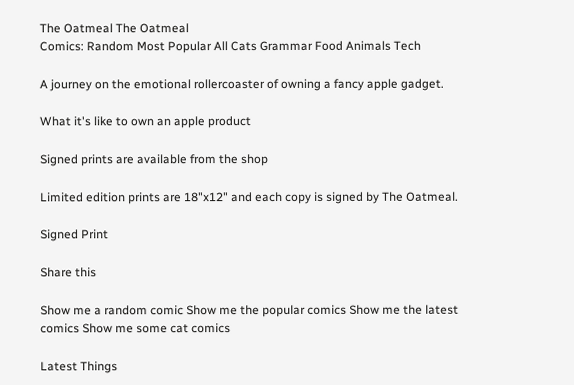The Oatmeal The Oatmeal
Comics: Random Most Popular All Cats Grammar Food Animals Tech

A journey on the emotional rollercoaster of owning a fancy apple gadget.

What it's like to own an apple product

Signed prints are available from the shop

Limited edition prints are 18"x12" and each copy is signed by The Oatmeal.

Signed Print

Share this

Show me a random comic Show me the popular comics Show me the latest comics Show me some cat comics

Latest Things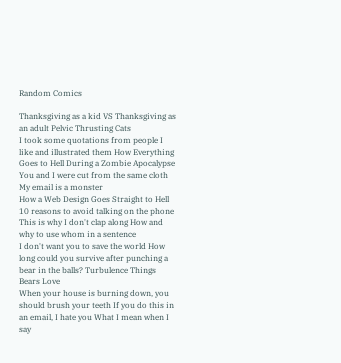Random Comics

Thanksgiving as a kid VS Thanksgiving as an adult Pelvic Thrusting Cats
I took some quotations from people I like and illustrated them How Everything Goes to Hell During a Zombie Apocalypse You and I were cut from the same cloth My email is a monster
How a Web Design Goes Straight to Hell 10 reasons to avoid talking on the phone This is why I don't clap along How and why to use whom in a sentence
I don't want you to save the world How long could you survive after punching a bear in the balls? Turbulence Things Bears Love
When your house is burning down, you should brush your teeth If you do this in an email, I hate you What I mean when I say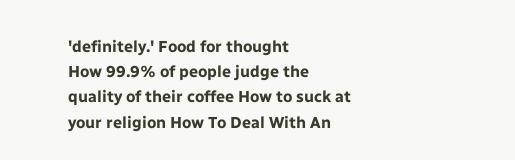'definitely.' Food for thought
How 99.9% of people judge the quality of their coffee How to suck at your religion How To Deal With An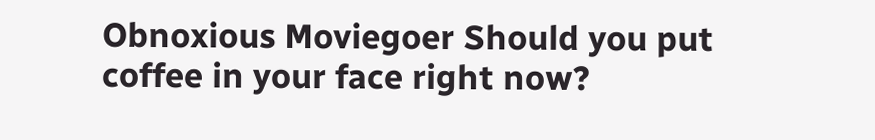Obnoxious Moviegoer Should you put coffee in your face right now?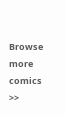Browse more comics >>